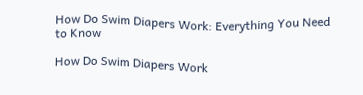How Do Swim Diapers Work: Everything You Need to Know

How Do Swim Diapers Work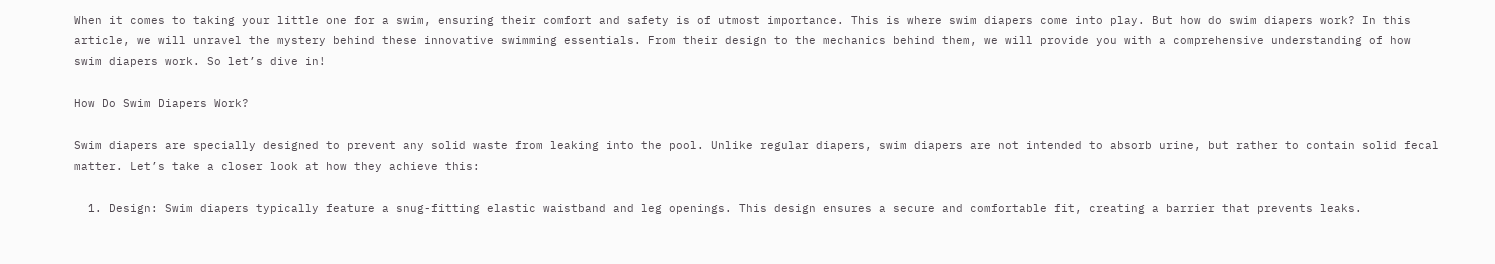When it comes to taking your little one for a swim, ensuring their comfort and safety is of utmost importance. This is where swim diapers come into play. But how do swim diapers work? In this article, we will unravel the mystery behind these innovative swimming essentials. From their design to the mechanics behind them, we will provide you with a comprehensive understanding of how swim diapers work. So let’s dive in!

How Do Swim Diapers Work?

Swim diapers are specially designed to prevent any solid waste from leaking into the pool. Unlike regular diapers, swim diapers are not intended to absorb urine, but rather to contain solid fecal matter. Let’s take a closer look at how they achieve this:

  1. Design: Swim diapers typically feature a snug-fitting elastic waistband and leg openings. This design ensures a secure and comfortable fit, creating a barrier that prevents leaks.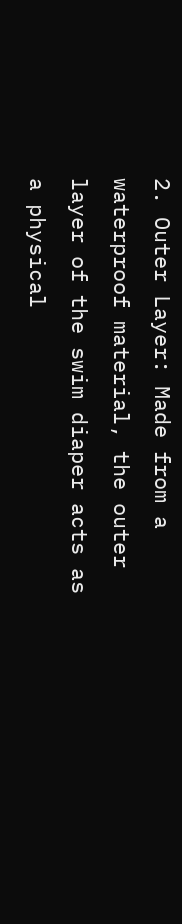2. Outer Layer: Made from a waterproof material, the outer layer of the swim diaper acts as a physical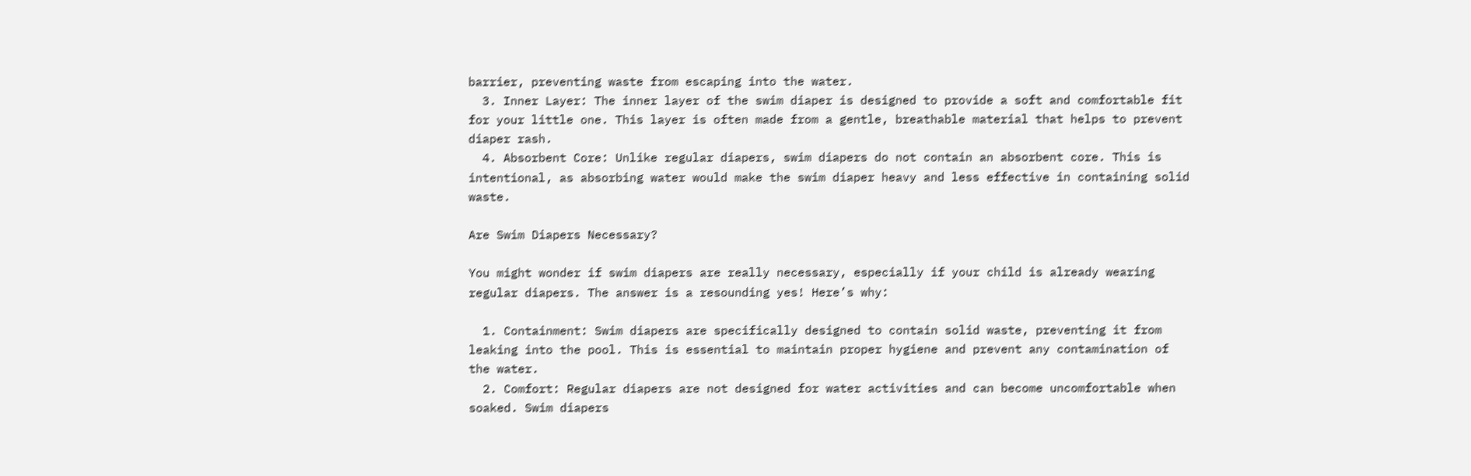barrier, preventing waste from escaping into the water.
  3. Inner Layer: The inner layer of the swim diaper is designed to provide a soft and comfortable fit for your little one. This layer is often made from a gentle, breathable material that helps to prevent diaper rash.
  4. Absorbent Core: Unlike regular diapers, swim diapers do not contain an absorbent core. This is intentional, as absorbing water would make the swim diaper heavy and less effective in containing solid waste.

Are Swim Diapers Necessary?

You might wonder if swim diapers are really necessary, especially if your child is already wearing regular diapers. The answer is a resounding yes! Here’s why:

  1. Containment: Swim diapers are specifically designed to contain solid waste, preventing it from leaking into the pool. This is essential to maintain proper hygiene and prevent any contamination of the water.
  2. Comfort: Regular diapers are not designed for water activities and can become uncomfortable when soaked. Swim diapers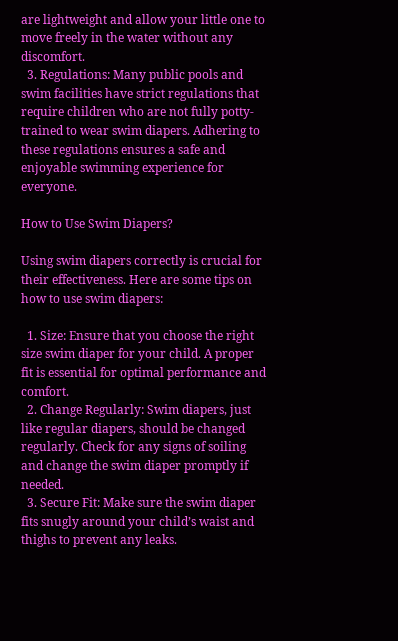are lightweight and allow your little one to move freely in the water without any discomfort.
  3. Regulations: Many public pools and swim facilities have strict regulations that require children who are not fully potty-trained to wear swim diapers. Adhering to these regulations ensures a safe and enjoyable swimming experience for everyone.

How to Use Swim Diapers?

Using swim diapers correctly is crucial for their effectiveness. Here are some tips on how to use swim diapers:

  1. Size: Ensure that you choose the right size swim diaper for your child. A proper fit is essential for optimal performance and comfort.
  2. Change Regularly: Swim diapers, just like regular diapers, should be changed regularly. Check for any signs of soiling and change the swim diaper promptly if needed.
  3. Secure Fit: Make sure the swim diaper fits snugly around your child’s waist and thighs to prevent any leaks.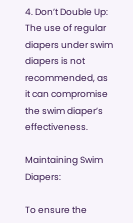4. Don’t Double Up: The use of regular diapers under swim diapers is not recommended, as it can compromise the swim diaper’s effectiveness.

Maintaining Swim Diapers:

To ensure the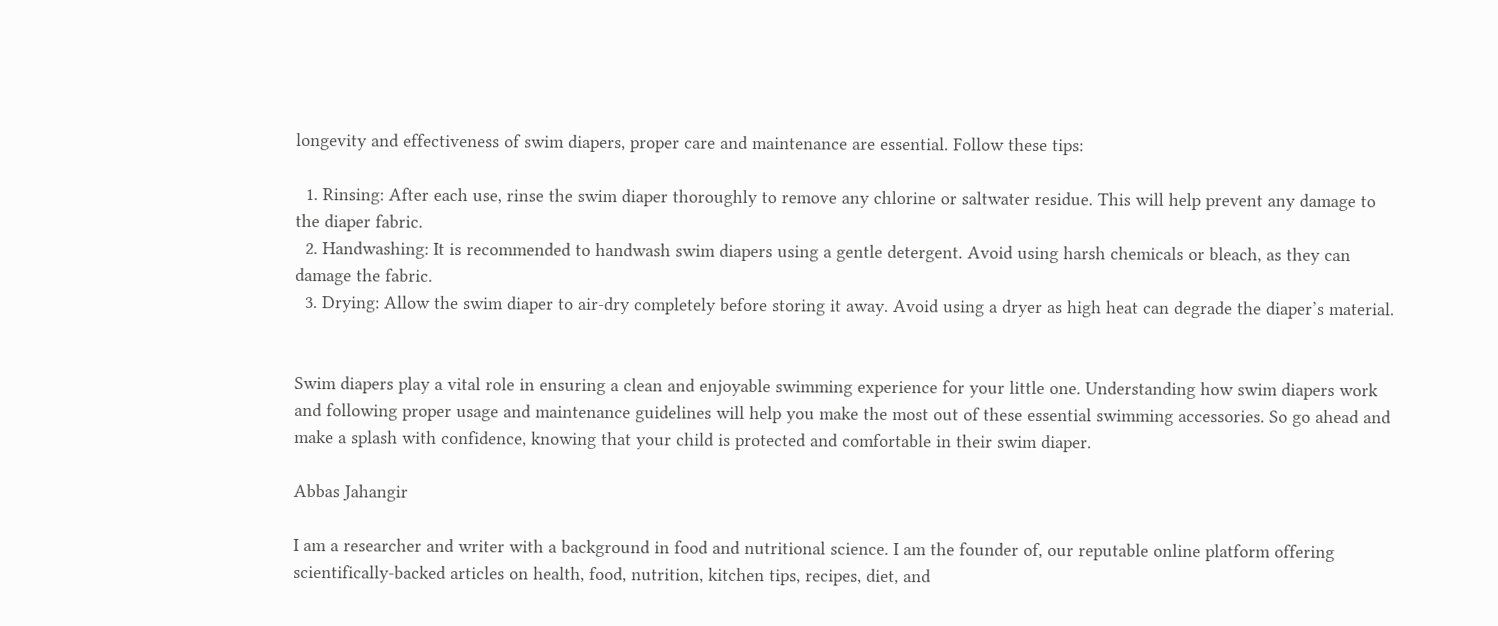longevity and effectiveness of swim diapers, proper care and maintenance are essential. Follow these tips:

  1. Rinsing: After each use, rinse the swim diaper thoroughly to remove any chlorine or saltwater residue. This will help prevent any damage to the diaper fabric.
  2. Handwashing: It is recommended to handwash swim diapers using a gentle detergent. Avoid using harsh chemicals or bleach, as they can damage the fabric.
  3. Drying: Allow the swim diaper to air-dry completely before storing it away. Avoid using a dryer as high heat can degrade the diaper’s material.


Swim diapers play a vital role in ensuring a clean and enjoyable swimming experience for your little one. Understanding how swim diapers work and following proper usage and maintenance guidelines will help you make the most out of these essential swimming accessories. So go ahead and make a splash with confidence, knowing that your child is protected and comfortable in their swim diaper.

Abbas Jahangir

I am a researcher and writer with a background in food and nutritional science. I am the founder of, our reputable online platform offering scientifically-backed articles on health, food, nutrition, kitchen tips, recipes, diet, and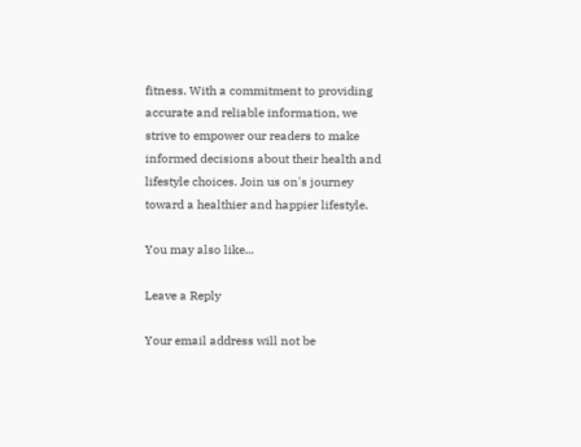fitness. With a commitment to providing accurate and reliable information, we strive to empower our readers to make informed decisions about their health and lifestyle choices. Join us on's journey toward a healthier and happier lifestyle.

You may also like...

Leave a Reply

Your email address will not be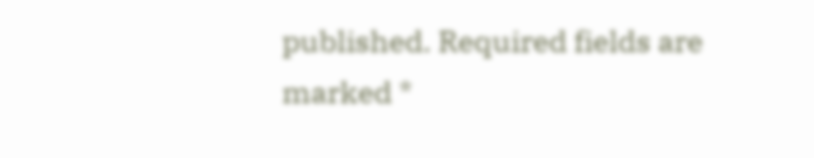published. Required fields are marked *